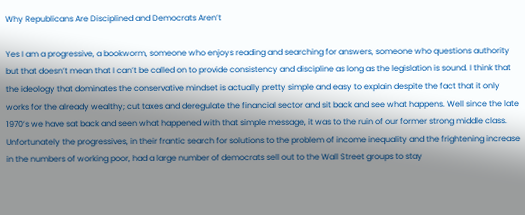Why Republicans Are Disciplined and Democrats Aren’t

Yes I am a progressive, a bookworm, someone who enjoys reading and searching for answers, someone who questions authority but that doesn’t mean that I can’t be called on to provide consistency and discipline as long as the legislation is sound. I think that the ideology that dominates the conservative mindset is actually pretty simple and easy to explain despite the fact that it only works for the already wealthy; cut taxes and deregulate the financial sector and sit back and see what happens. Well since the late 1970’s we have sat back and seen what happened with that simple message, it was to the ruin of our former strong middle class. Unfortunately the progressives, in their frantic search for solutions to the problem of income inequality and the frightening increase in the numbers of working poor, had a large number of democrats sell out to the Wall Street groups to stay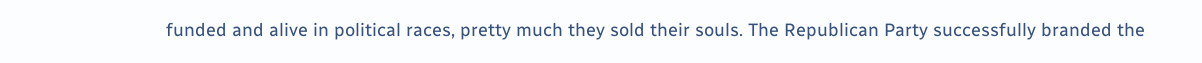funded and alive in political races, pretty much they sold their souls. The Republican Party successfully branded the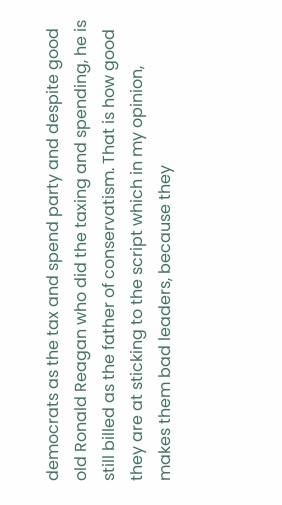democrats as the tax and spend party and despite good old Ronald Reagan who did the taxing and spending, he is still billed as the father of conservatism. That is how good they are at sticking to the script which in my opinion, makes them bad leaders, because they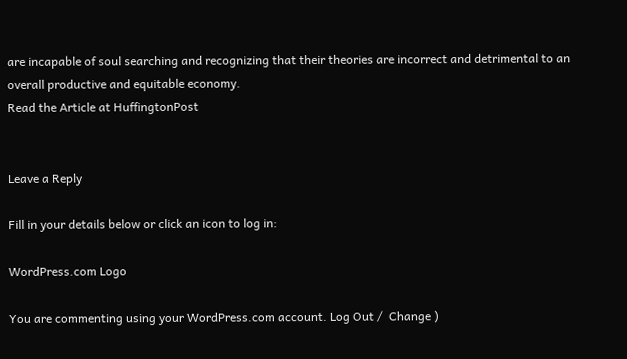are incapable of soul searching and recognizing that their theories are incorrect and detrimental to an overall productive and equitable economy.
Read the Article at HuffingtonPost


Leave a Reply

Fill in your details below or click an icon to log in:

WordPress.com Logo

You are commenting using your WordPress.com account. Log Out /  Change )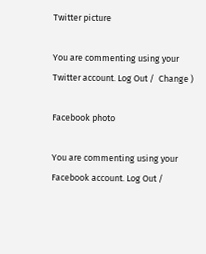Twitter picture

You are commenting using your Twitter account. Log Out /  Change )

Facebook photo

You are commenting using your Facebook account. Log Out /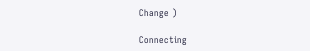Change )

Connecting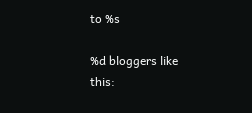to %s

%d bloggers like this: